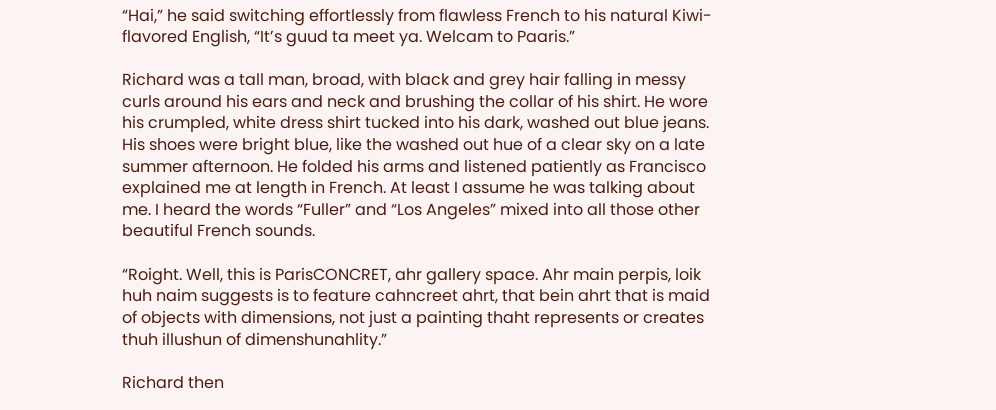“Hai,” he said switching effortlessly from flawless French to his natural Kiwi-flavored English, “It’s guud ta meet ya. Welcam to Paaris.”

Richard was a tall man, broad, with black and grey hair falling in messy curls around his ears and neck and brushing the collar of his shirt. He wore his crumpled, white dress shirt tucked into his dark, washed out blue jeans. His shoes were bright blue, like the washed out hue of a clear sky on a late summer afternoon. He folded his arms and listened patiently as Francisco explained me at length in French. At least I assume he was talking about me. I heard the words “Fuller” and “Los Angeles” mixed into all those other beautiful French sounds.

“Roight. Well, this is ParisCONCRET, ahr gallery space. Ahr main perpis, loik huh naim suggests is to feature cahncreet ahrt, that bein ahrt that is maid of objects with dimensions, not just a painting thaht represents or creates thuh illushun of dimenshunahlity.”

Richard then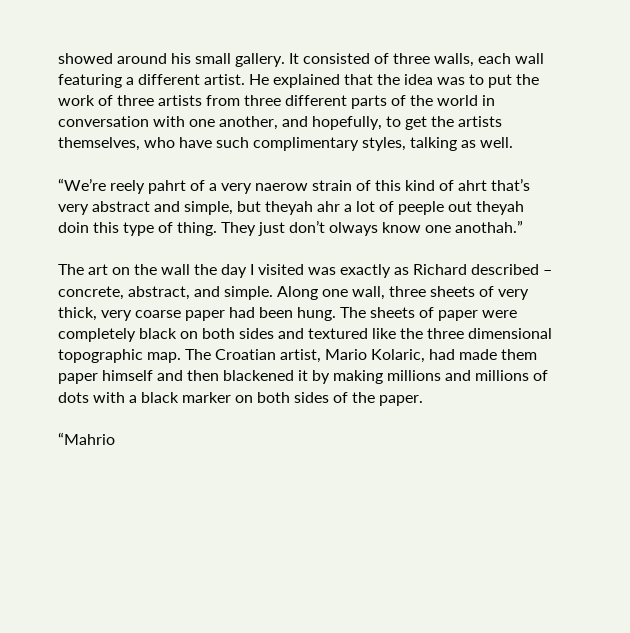showed around his small gallery. It consisted of three walls, each wall featuring a different artist. He explained that the idea was to put the work of three artists from three different parts of the world in conversation with one another, and hopefully, to get the artists themselves, who have such complimentary styles, talking as well.

“We’re reely pahrt of a very naerow strain of this kind of ahrt that’s very abstract and simple, but theyah ahr a lot of peeple out theyah doin this type of thing. They just don’t olways know one anothah.”

The art on the wall the day I visited was exactly as Richard described – concrete, abstract, and simple. Along one wall, three sheets of very thick, very coarse paper had been hung. The sheets of paper were completely black on both sides and textured like the three dimensional topographic map. The Croatian artist, Mario Kolaric, had made them paper himself and then blackened it by making millions and millions of dots with a black marker on both sides of the paper.

“Mahrio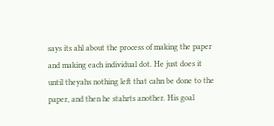says its ahl about the process of making the paper and making each individual dot. He just does it until theyahs nothing left that cahn be done to the paper, and then he stahrts another. His goal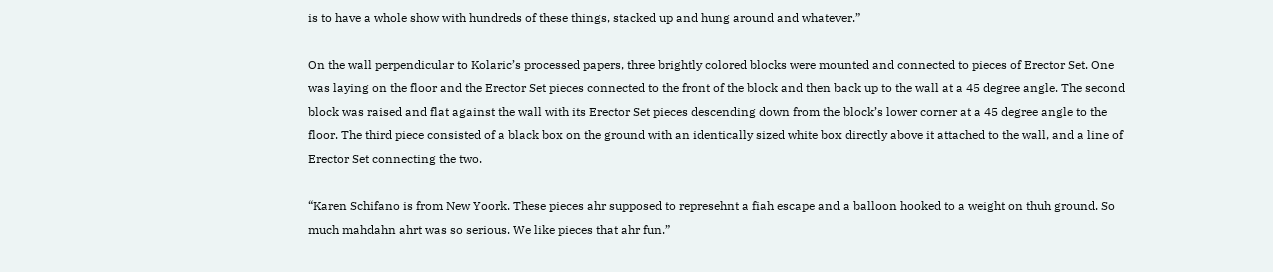is to have a whole show with hundreds of these things, stacked up and hung around and whatever.”

On the wall perpendicular to Kolaric’s processed papers, three brightly colored blocks were mounted and connected to pieces of Erector Set. One was laying on the floor and the Erector Set pieces connected to the front of the block and then back up to the wall at a 45 degree angle. The second block was raised and flat against the wall with its Erector Set pieces descending down from the block’s lower corner at a 45 degree angle to the floor. The third piece consisted of a black box on the ground with an identically sized white box directly above it attached to the wall, and a line of Erector Set connecting the two.

“Karen Schifano is from New Yoork. These pieces ahr supposed to represehnt a fiah escape and a balloon hooked to a weight on thuh ground. So much mahdahn ahrt was so serious. We like pieces that ahr fun.”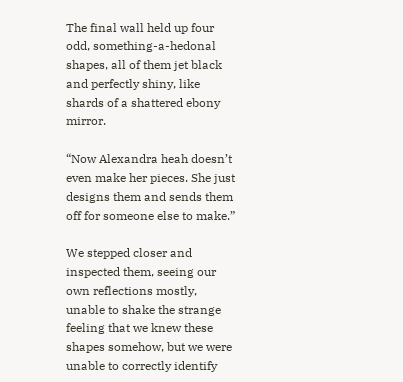The final wall held up four odd, something-a-hedonal shapes, all of them jet black and perfectly shiny, like shards of a shattered ebony mirror.

“Now Alexandra heah doesn’t even make her pieces. She just designs them and sends them off for someone else to make.”

We stepped closer and inspected them, seeing our own reflections mostly, unable to shake the strange feeling that we knew these shapes somehow, but we were unable to correctly identify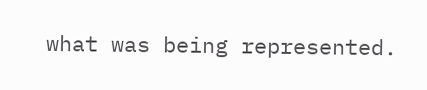what was being represented.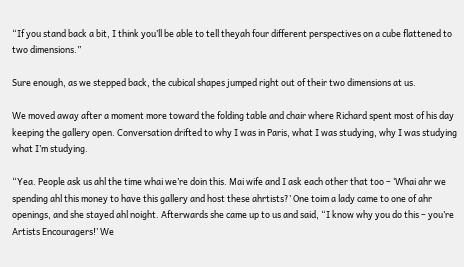“If you stand back a bit, I think you’ll be able to tell theyah four different perspectives on a cube flattened to two dimensions.”

Sure enough, as we stepped back, the cubical shapes jumped right out of their two dimensions at us.

We moved away after a moment more toward the folding table and chair where Richard spent most of his day keeping the gallery open. Conversation drifted to why I was in Paris, what I was studying, why I was studying what I’m studying.

“Yea. People ask us ahl the time whai we’re doin this. Mai wife and I ask each other that too – ‘Whai ahr we spending ahl this money to have this gallery and host these ahrtists?’ One toim a lady came to one of ahr openings, and she stayed ahl noight. Afterwards she came up to us and said, “I know why you do this – you’re Artists Encouragers!’ We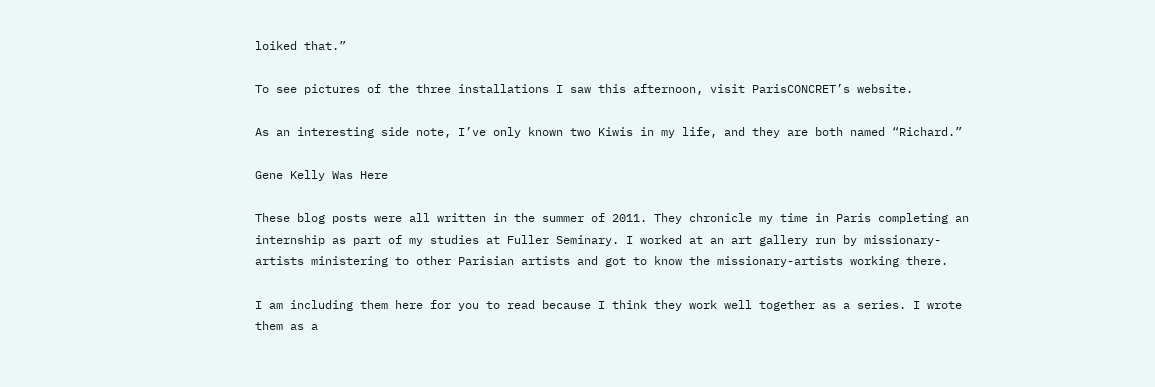loiked that.”

To see pictures of the three installations I saw this afternoon, visit ParisCONCRET’s website.

As an interesting side note, I’ve only known two Kiwis in my life, and they are both named “Richard.”

Gene Kelly Was Here

These blog posts were all written in the summer of 2011. They chronicle my time in Paris completing an internship as part of my studies at Fuller Seminary. I worked at an art gallery run by missionary-artists ministering to other Parisian artists and got to know the missionary-artists working there.

I am including them here for you to read because I think they work well together as a series. I wrote them as a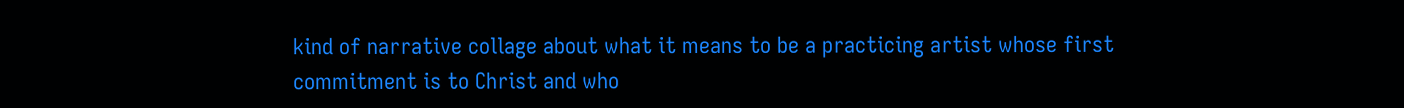kind of narrative collage about what it means to be a practicing artist whose first commitment is to Christ and who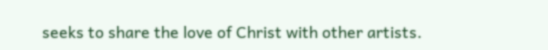seeks to share the love of Christ with other artists.